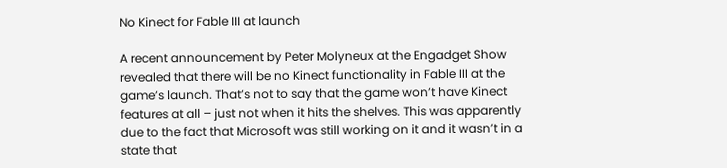No Kinect for Fable III at launch

A recent announcement by Peter Molyneux at the Engadget Show revealed that there will be no Kinect functionality in Fable III at the game’s launch. That’s not to say that the game won’t have Kinect features at all – just not when it hits the shelves. This was apparently due to the fact that Microsoft was still working on it and it wasn’t in a state that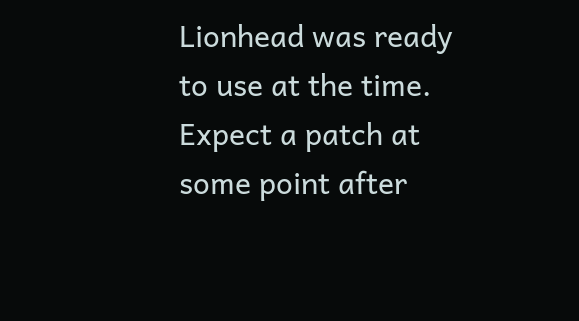Lionhead was ready to use at the time. Expect a patch at some point after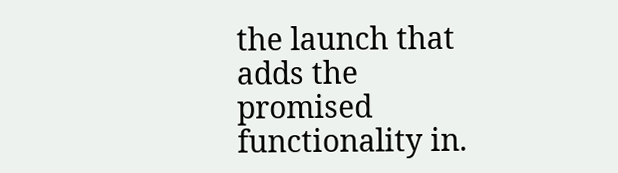the launch that adds the promised functionality in.